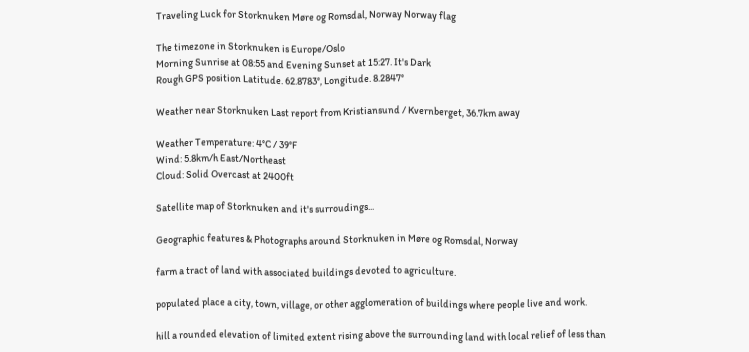Traveling Luck for Storknuken Møre og Romsdal, Norway Norway flag

The timezone in Storknuken is Europe/Oslo
Morning Sunrise at 08:55 and Evening Sunset at 15:27. It's Dark
Rough GPS position Latitude. 62.8783°, Longitude. 8.2847°

Weather near Storknuken Last report from Kristiansund / Kvernberget, 36.7km away

Weather Temperature: 4°C / 39°F
Wind: 5.8km/h East/Northeast
Cloud: Solid Overcast at 2400ft

Satellite map of Storknuken and it's surroudings...

Geographic features & Photographs around Storknuken in Møre og Romsdal, Norway

farm a tract of land with associated buildings devoted to agriculture.

populated place a city, town, village, or other agglomeration of buildings where people live and work.

hill a rounded elevation of limited extent rising above the surrounding land with local relief of less than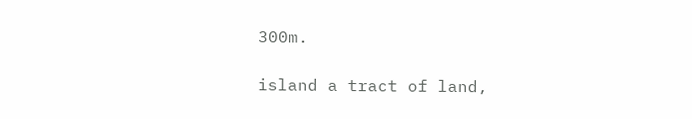300m.

island a tract of land,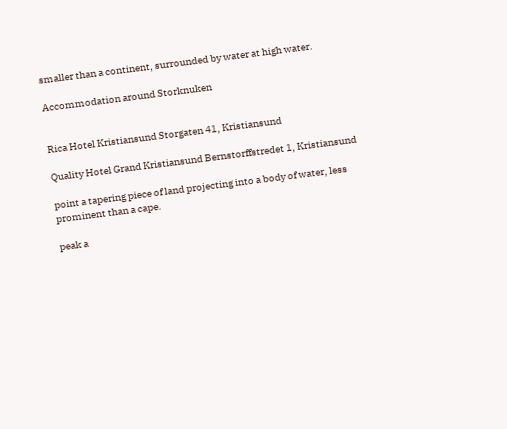smaller than a continent, surrounded by water at high water.

Accommodation around Storknuken


Rica Hotel Kristiansund Storgaten 41, Kristiansund

Quality Hotel Grand Kristiansund Bernstorffstredet 1, Kristiansund

point a tapering piece of land projecting into a body of water, less prominent than a cape.

peak a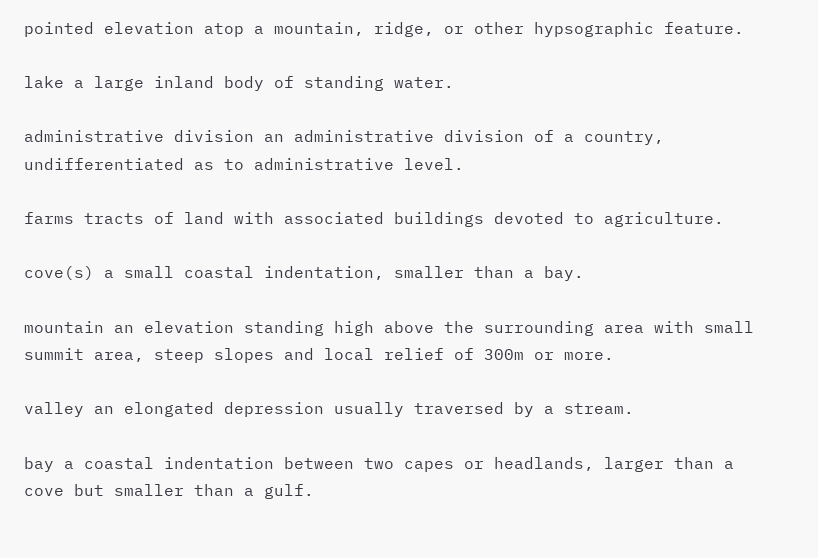pointed elevation atop a mountain, ridge, or other hypsographic feature.

lake a large inland body of standing water.

administrative division an administrative division of a country, undifferentiated as to administrative level.

farms tracts of land with associated buildings devoted to agriculture.

cove(s) a small coastal indentation, smaller than a bay.

mountain an elevation standing high above the surrounding area with small summit area, steep slopes and local relief of 300m or more.

valley an elongated depression usually traversed by a stream.

bay a coastal indentation between two capes or headlands, larger than a cove but smaller than a gulf.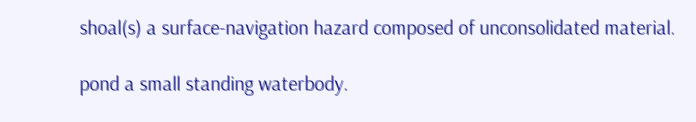shoal(s) a surface-navigation hazard composed of unconsolidated material.

pond a small standing waterbody.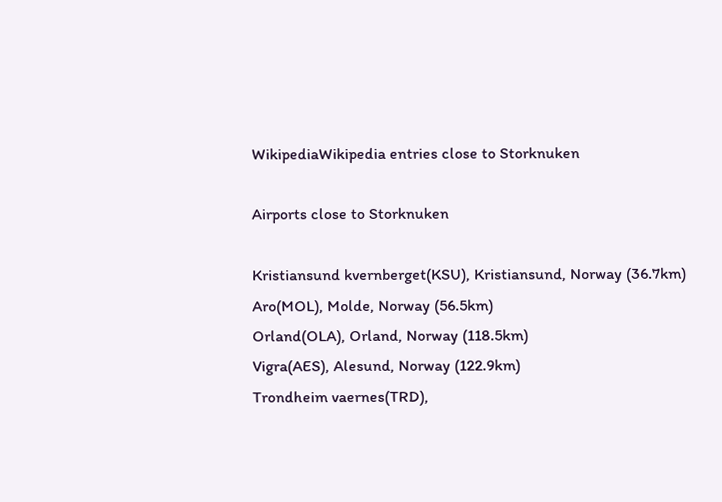WikipediaWikipedia entries close to Storknuken

Airports close to Storknuken

Kristiansund kvernberget(KSU), Kristiansund, Norway (36.7km)
Aro(MOL), Molde, Norway (56.5km)
Orland(OLA), Orland, Norway (118.5km)
Vigra(AES), Alesund, Norway (122.9km)
Trondheim vaernes(TRD),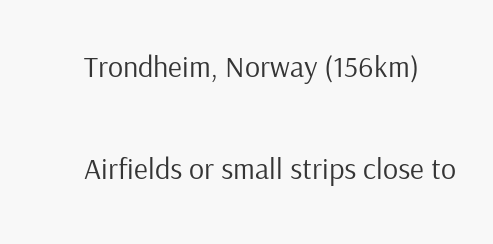Trondheim, Norway (156km)

Airfields or small strips close to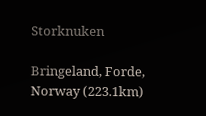Storknuken

Bringeland, Forde, Norway (223.1km)